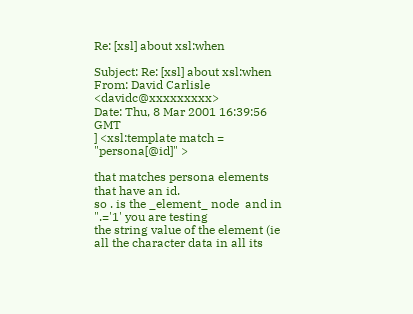Re: [xsl] about xsl:when

Subject: Re: [xsl] about xsl:when
From: David Carlisle <davidc@xxxxxxxxx>
Date: Thu, 8 Mar 2001 16:39:56 GMT
] <xsl:template match = "persona[@id]" >

that matches persona elements that have an id.
so . is the _element_ node  and in ".='1' you are testing
the string value of the element (ie all the character data in all its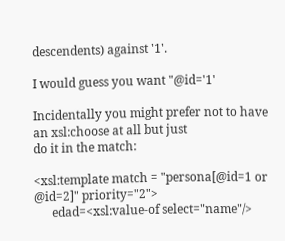descendents) against '1'.

I would guess you want "@id='1'

Incidentally you might prefer not to have an xsl:choose at all but just
do it in the match:

<xsl:template match = "persona[@id=1 or @id=2]" priority="2">
      edad=<xsl:value-of select="name"/>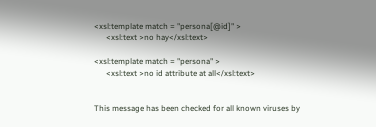<xsl:template match = "persona[@id]" >
      <xsl:text >no hay</xsl:text>

<xsl:template match = "persona" >
      <xsl:text >no id attribute at all</xsl:text>


This message has been checked for all known viruses by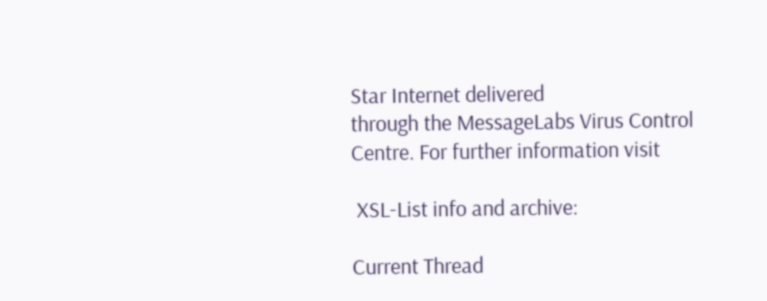Star Internet delivered
through the MessageLabs Virus Control Centre. For further information visit

 XSL-List info and archive:

Current Thread